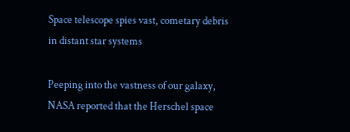Space telescope spies vast, cometary debris in distant star systems

Peeping into the vastness of our galaxy, NASA reported that the Herschel space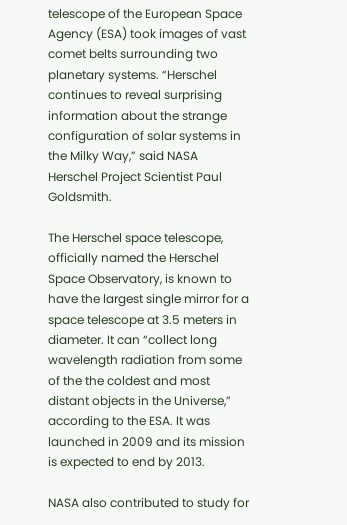telescope of the European Space Agency (ESA) took images of vast comet belts surrounding two planetary systems. “Herschel continues to reveal surprising information about the strange configuration of solar systems in the Milky Way,” said NASA Herschel Project Scientist Paul Goldsmith.

The Herschel space telescope, officially named the Herschel Space Observatory, is known to have the largest single mirror for a space telescope at 3.5 meters in diameter. It can “collect long wavelength radiation from some of the the coldest and most distant objects in the Universe,” according to the ESA. It was launched in 2009 and its mission is expected to end by 2013.

NASA also contributed to study for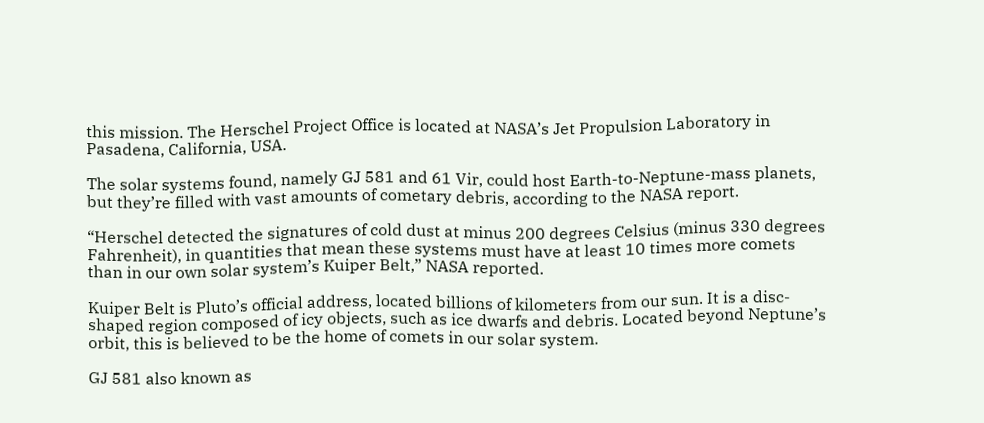this mission. The Herschel Project Office is located at NASA’s Jet Propulsion Laboratory in Pasadena, California, USA.

The solar systems found, namely GJ 581 and 61 Vir, could host Earth-to-Neptune-mass planets, but they’re filled with vast amounts of cometary debris, according to the NASA report.

“Herschel detected the signatures of cold dust at minus 200 degrees Celsius (minus 330 degrees Fahrenheit), in quantities that mean these systems must have at least 10 times more comets than in our own solar system’s Kuiper Belt,” NASA reported.

Kuiper Belt is Pluto’s official address, located billions of kilometers from our sun. It is a disc-shaped region composed of icy objects, such as ice dwarfs and debris. Located beyond Neptune’s orbit, this is believed to be the home of comets in our solar system.

GJ 581 also known as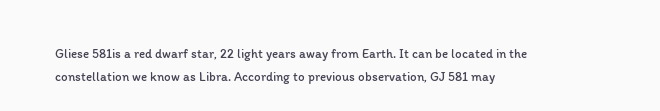Gliese 581is a red dwarf star, 22 light years away from Earth. It can be located in the constellation we know as Libra. According to previous observation, GJ 581 may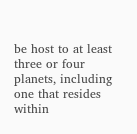be host to at least three or four planets, including one that resides within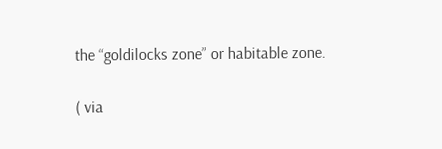the “goldilocks zone” or habitable zone.

( via